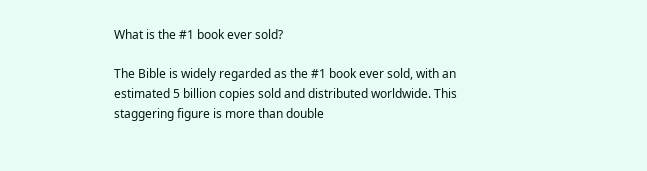What is the #1 book ever sold?

The Bible is widely regarded as the #1 book ever sold, with an estimated 5 billion copies sold and distributed worldwide. This staggering figure is more than double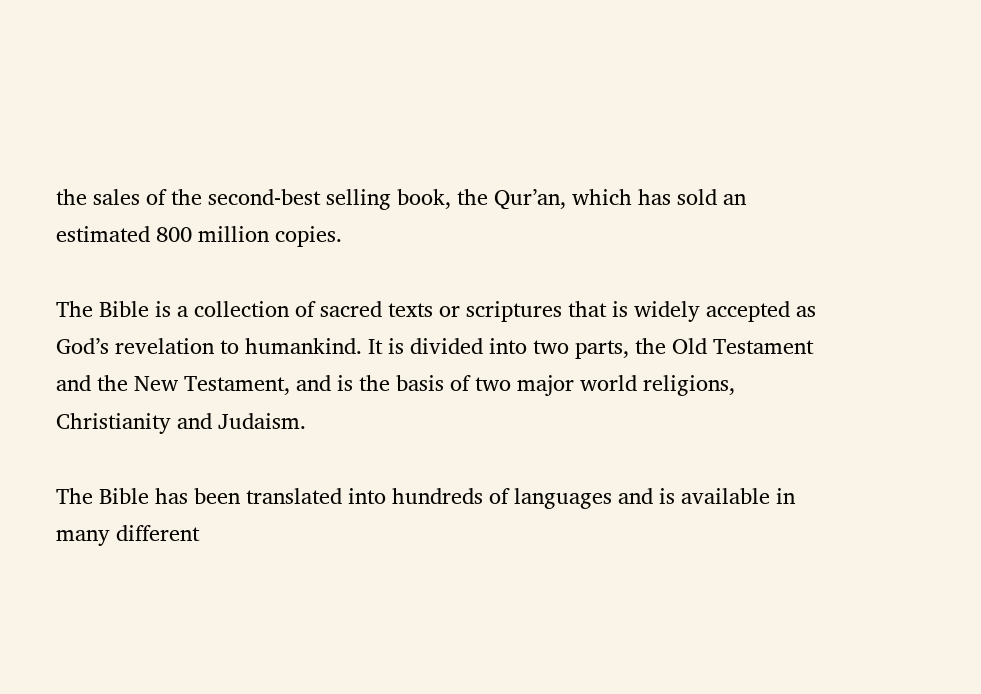the sales of the second-best selling book, the Qur’an, which has sold an estimated 800 million copies.

The Bible is a collection of sacred texts or scriptures that is widely accepted as God’s revelation to humankind. It is divided into two parts, the Old Testament and the New Testament, and is the basis of two major world religions, Christianity and Judaism.

The Bible has been translated into hundreds of languages and is available in many different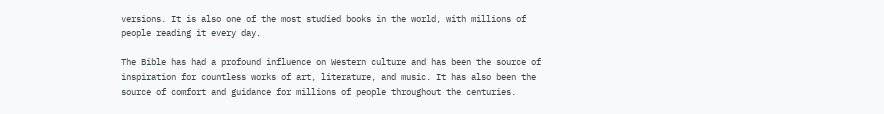versions. It is also one of the most studied books in the world, with millions of people reading it every day.

The Bible has had a profound influence on Western culture and has been the source of inspiration for countless works of art, literature, and music. It has also been the source of comfort and guidance for millions of people throughout the centuries.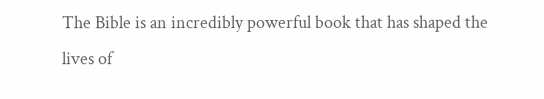The Bible is an incredibly powerful book that has shaped the lives of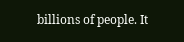billions of people. It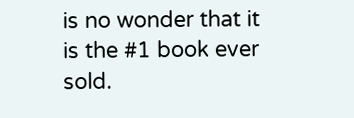is no wonder that it is the #1 book ever sold.